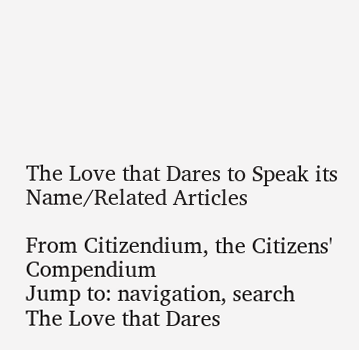The Love that Dares to Speak its Name/Related Articles

From Citizendium, the Citizens' Compendium
Jump to: navigation, search
The Love that Dares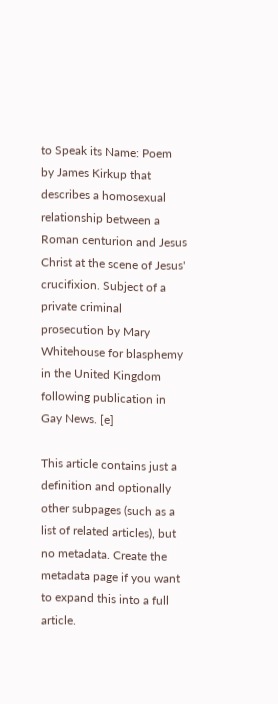to Speak its Name: Poem by James Kirkup that describes a homosexual relationship between a Roman centurion and Jesus Christ at the scene of Jesus' crucifixion. Subject of a private criminal prosecution by Mary Whitehouse for blasphemy in the United Kingdom following publication in Gay News. [e]

This article contains just a definition and optionally other subpages (such as a list of related articles), but no metadata. Create the metadata page if you want to expand this into a full article.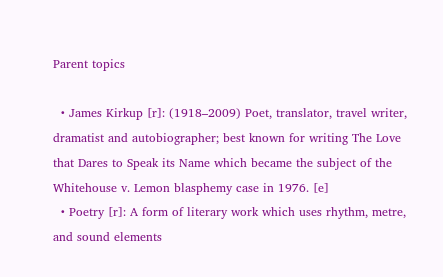Parent topics

  • James Kirkup [r]: (1918–2009) Poet, translator, travel writer, dramatist and autobiographer; best known for writing The Love that Dares to Speak its Name which became the subject of the Whitehouse v. Lemon blasphemy case in 1976. [e]
  • Poetry [r]: A form of literary work which uses rhythm, metre, and sound elements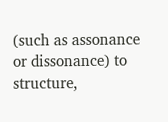(such as assonance or dissonance) to structure,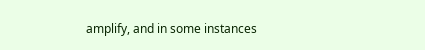amplify, and in some instances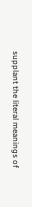supplant the literal meanings of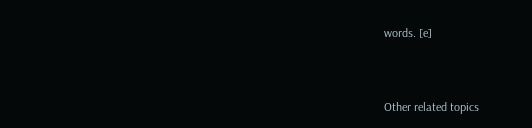words. [e]


Other related topics